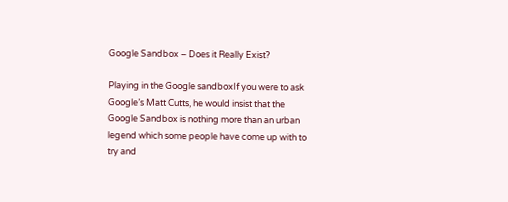Google Sandbox – Does it Really Exist?

Playing in the Google sandboxIf you were to ask Google’s Matt Cutts, he would insist that the Google Sandbox is nothing more than an urban legend which some people have come up with to try and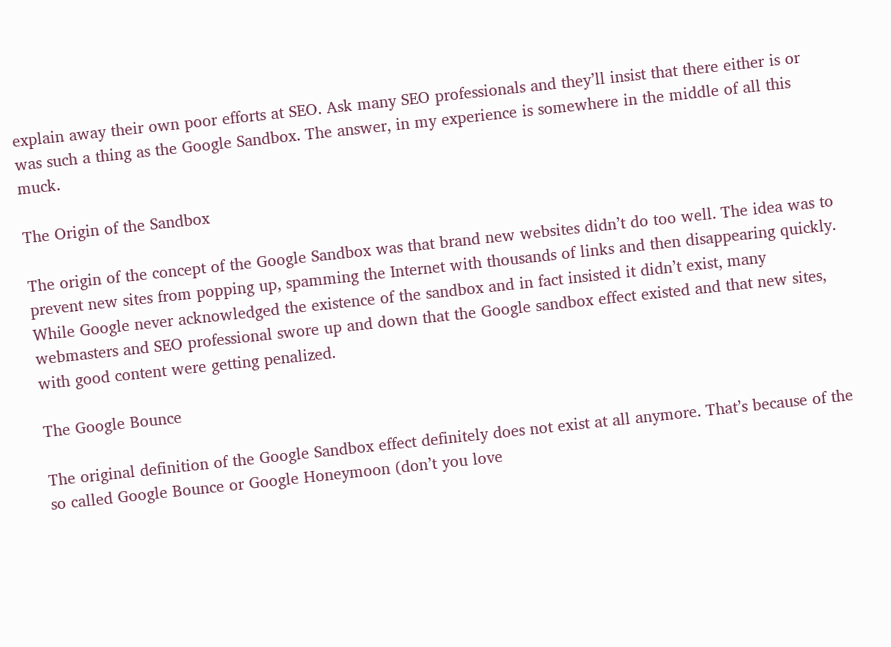explain away their own poor efforts at SEO. Ask many SEO professionals and they’ll insist that there either is or was such a thing as the Google Sandbox. The answer, in my experience is somewhere in the middle of all this muck.

The Origin of the Sandbox

The origin of the concept of the Google Sandbox was that brand new websites didn’t do too well. The idea was to prevent new sites from popping up, spamming the Internet with thousands of links and then disappearing quickly. While Google never acknowledged the existence of the sandbox and in fact insisted it didn’t exist, many webmasters and SEO professional swore up and down that the Google sandbox effect existed and that new sites, with good content were getting penalized.

The Google Bounce

The original definition of the Google Sandbox effect definitely does not exist at all anymore. That’s because of the so called Google Bounce or Google Honeymoon (don’t you love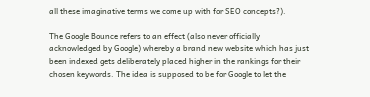all these imaginative terms we come up with for SEO concepts?).

The Google Bounce refers to an effect (also never officially acknowledged by Google) whereby a brand new website which has just been indexed gets deliberately placed higher in the rankings for their chosen keywords. The idea is supposed to be for Google to let the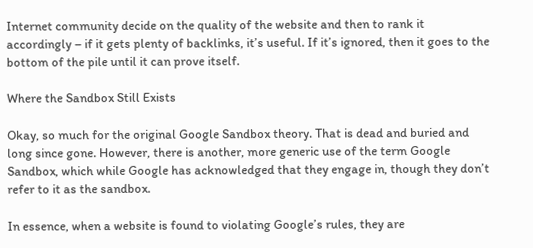Internet community decide on the quality of the website and then to rank it accordingly – if it gets plenty of backlinks, it’s useful. If it’s ignored, then it goes to the bottom of the pile until it can prove itself.

Where the Sandbox Still Exists

Okay, so much for the original Google Sandbox theory. That is dead and buried and long since gone. However, there is another, more generic use of the term Google Sandbox, which while Google has acknowledged that they engage in, though they don’t refer to it as the sandbox.

In essence, when a website is found to violating Google’s rules, they are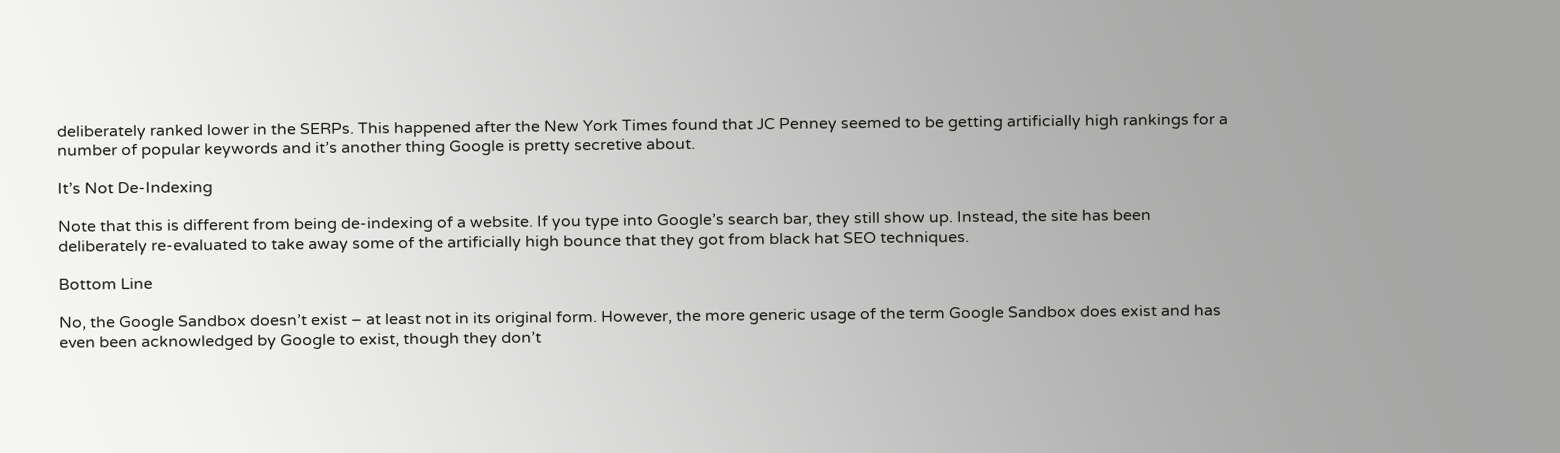deliberately ranked lower in the SERPs. This happened after the New York Times found that JC Penney seemed to be getting artificially high rankings for a number of popular keywords and it’s another thing Google is pretty secretive about.

It’s Not De-Indexing

Note that this is different from being de-indexing of a website. If you type into Google’s search bar, they still show up. Instead, the site has been deliberately re-evaluated to take away some of the artificially high bounce that they got from black hat SEO techniques.

Bottom Line

No, the Google Sandbox doesn’t exist – at least not in its original form. However, the more generic usage of the term Google Sandbox does exist and has even been acknowledged by Google to exist, though they don’t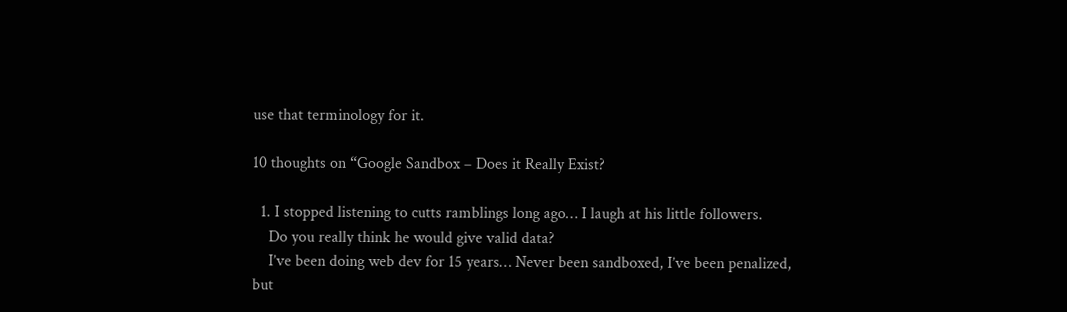use that terminology for it.

10 thoughts on “Google Sandbox – Does it Really Exist?

  1. I stopped listening to cutts ramblings long ago… I laugh at his little followers.
    Do you really think he would give valid data?
    I’ve been doing web dev for 15 years… Never been sandboxed, I’ve been penalized, but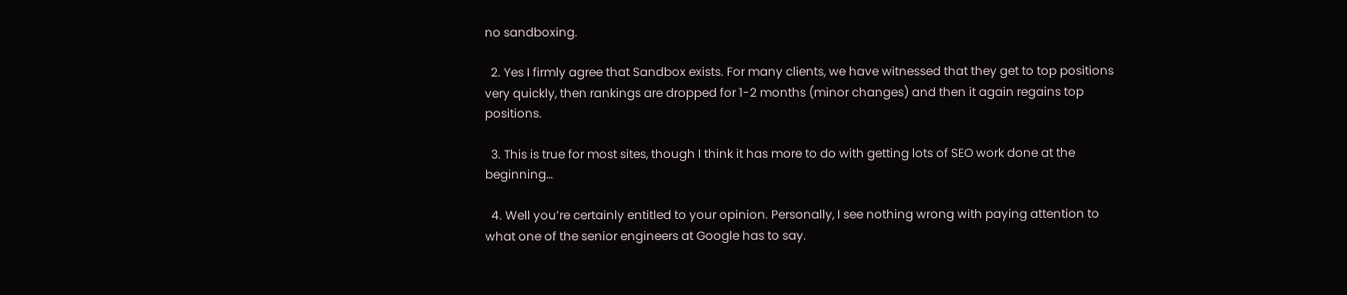no sandboxing.

  2. Yes I firmly agree that Sandbox exists. For many clients, we have witnessed that they get to top positions very quickly, then rankings are dropped for 1-2 months (minor changes) and then it again regains top positions.

  3. This is true for most sites, though I think it has more to do with getting lots of SEO work done at the beginning…

  4. Well you’re certainly entitled to your opinion. Personally, I see nothing wrong with paying attention to what one of the senior engineers at Google has to say.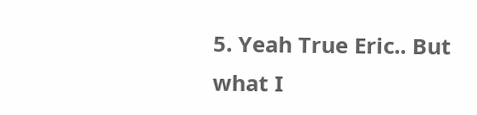5. Yeah True Eric.. But what I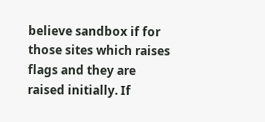believe sandbox if for those sites which raises flags and they are raised initially. If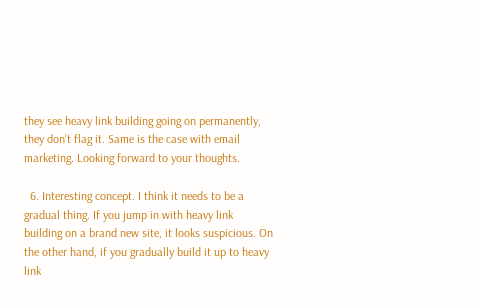they see heavy link building going on permanently, they don’t flag it. Same is the case with email marketing. Looking forward to your thoughts.

  6. Interesting concept. I think it needs to be a gradual thing. If you jump in with heavy link building on a brand new site, it looks suspicious. On the other hand, if you gradually build it up to heavy link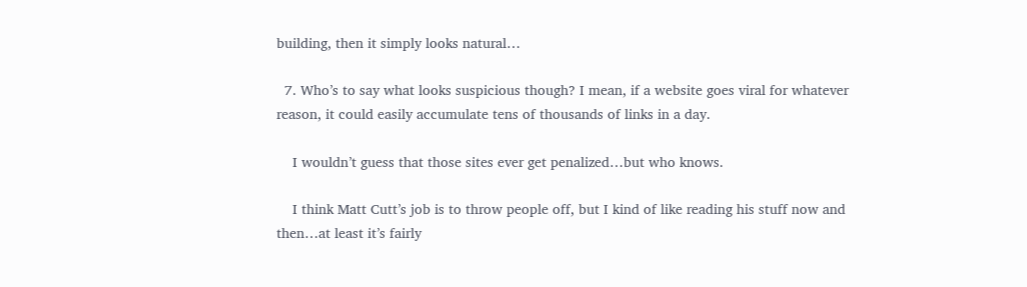building, then it simply looks natural…

  7. Who’s to say what looks suspicious though? I mean, if a website goes viral for whatever reason, it could easily accumulate tens of thousands of links in a day.

    I wouldn’t guess that those sites ever get penalized…but who knows.

    I think Matt Cutt’s job is to throw people off, but I kind of like reading his stuff now and then…at least it’s fairly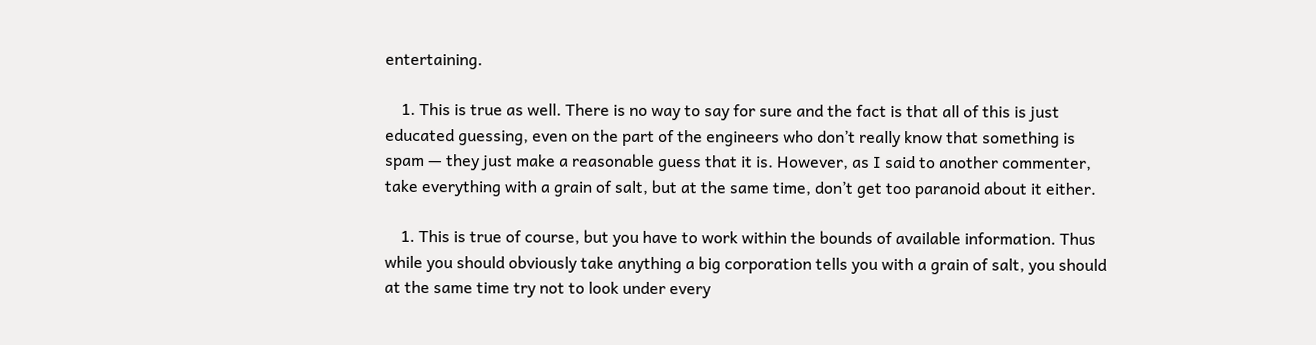entertaining.

    1. This is true as well. There is no way to say for sure and the fact is that all of this is just educated guessing, even on the part of the engineers who don’t really know that something is spam — they just make a reasonable guess that it is. However, as I said to another commenter, take everything with a grain of salt, but at the same time, don’t get too paranoid about it either.

    1. This is true of course, but you have to work within the bounds of available information. Thus while you should obviously take anything a big corporation tells you with a grain of salt, you should at the same time try not to look under every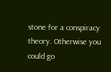stone for a conspiracy theory. Otherwise you could go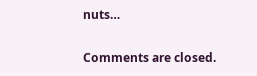nuts…

Comments are closed.